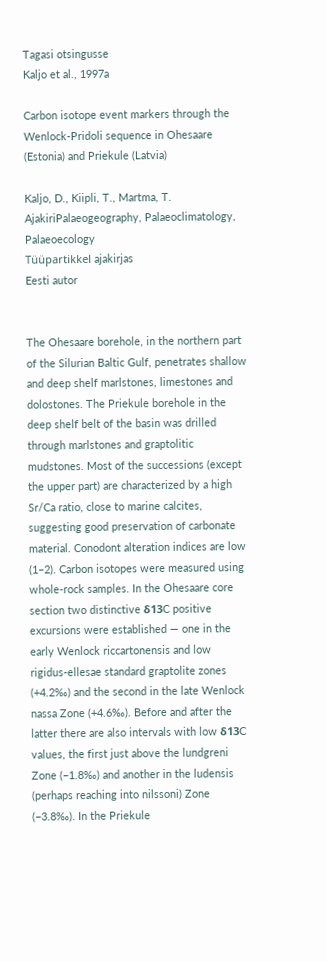Tagasi otsingusse
Kaljo et al., 1997a

Carbon isotope event markers through the Wenlock-Pridoli sequence in Ohesaare (Estonia) and Priekule (Latvia)

Kaljo, D., Kiipli, T., Martma, T.
AjakiriPalaeogeography, Palaeoclimatology, Palaeoecology
Tüüpartikkel ajakirjas
Eesti autor


The Ohesaare borehole, in the northern part of the Silurian Baltic Gulf, penetrates shallow and deep shelf marlstones, limestones and dolostones. The Priekule borehole in the deep shelf belt of the basin was drilled through marlstones and graptolitic mudstones. Most of the successions (except the upper part) are characterized by a high Sr/Ca ratio, close to marine calcites, suggesting good preservation of carbonate material. Conodont alteration indices are low (1–2). Carbon isotopes were measured using whole-rock samples. In the Ohesaare core section two distinctive δ13C positive excursions were established — one in the early Wenlock riccartonensis and low rigidus-ellesae standard graptolite zones (+4.2‰) and the second in the late Wenlock nassa Zone (+4.6‰). Before and after the latter there are also intervals with low δ13C values, the first just above the lundgreni Zone (−1.8‰) and another in the ludensis (perhaps reaching into nilssoni) Zone (−3.8‰). In the Priekule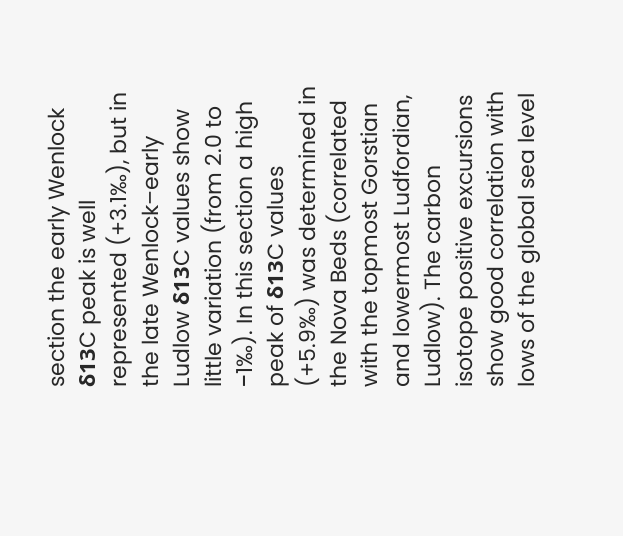section the early Wenlock δ13C peak is well represented (+3.1‰), but in the late Wenlock–early Ludlow δ13C values show little variation (from 2.0 to −1‰). In this section a high peak of δ13C values (+5.9‰) was determined in the Nova Beds (correlated with the topmost Gorstian and lowermost Ludfordian, Ludlow). The carbon isotope positive excursions show good correlation with lows of the global sea level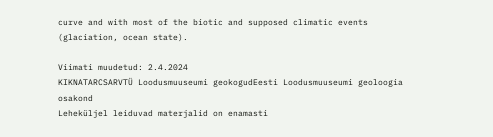curve and with most of the biotic and supposed climatic events (glaciation, ocean state).

Viimati muudetud: 2.4.2024
KIKNATARCSARVTÜ Loodusmuuseumi geokogudEesti Loodusmuuseumi geoloogia osakond
Leheküljel leiduvad materjalid on enamasti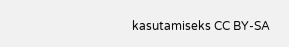kasutamiseks CC BY-SA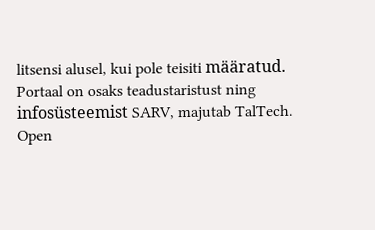litsensi alusel, kui pole teisiti määratud.
Portaal on osaks teadustaristust ning infosüsteemist SARV, majutab TalTech.
Open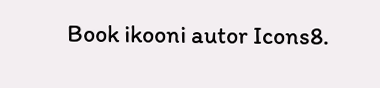Book ikooni autor Icons8.